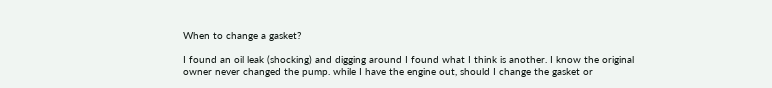When to change a gasket?

I found an oil leak (shocking) and digging around I found what I think is another. I know the original owner never changed the pump. while I have the engine out, should I change the gasket or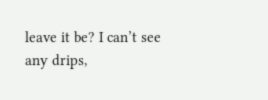leave it be? I can’t see any drips,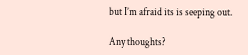but I’m afraid its is seeping out.

Any thoughts?